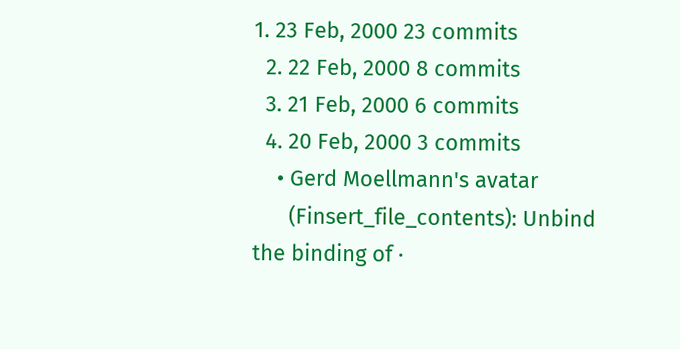1. 23 Feb, 2000 23 commits
  2. 22 Feb, 2000 8 commits
  3. 21 Feb, 2000 6 commits
  4. 20 Feb, 2000 3 commits
    • Gerd Moellmann's avatar
      (Finsert_file_contents): Unbind the binding of ·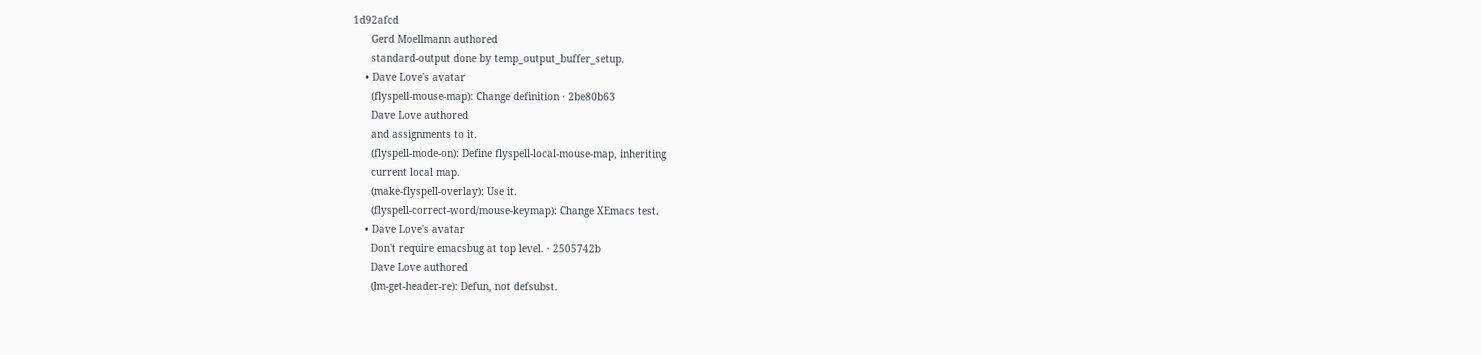1d92afcd
      Gerd Moellmann authored
      standard-output done by temp_output_buffer_setup.
    • Dave Love's avatar
      (flyspell-mouse-map): Change definition · 2be80b63
      Dave Love authored
      and assignments to it.
      (flyspell-mode-on): Define flyspell-local-mouse-map, inheriting
      current local map.
      (make-flyspell-overlay): Use it.
      (flyspell-correct-word/mouse-keymap): Change XEmacs test.
    • Dave Love's avatar
      Don't require emacsbug at top level. · 2505742b
      Dave Love authored
      (lm-get-header-re): Defun, not defsubst.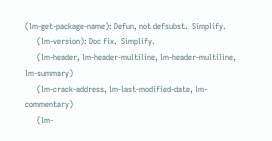(lm-get-package-name): Defun, not defsubst.  Simplify.
      (lm-version): Doc fix.  Simplify.
      (lm-header, lm-header-multiline, lm-header-multiline, lm-summary)
      (lm-crack-address, lm-last-modified-date, lm-commentary)
      (lm-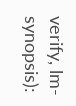verify, lm-synopsis):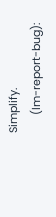Simplify.
      (lm-report-bug):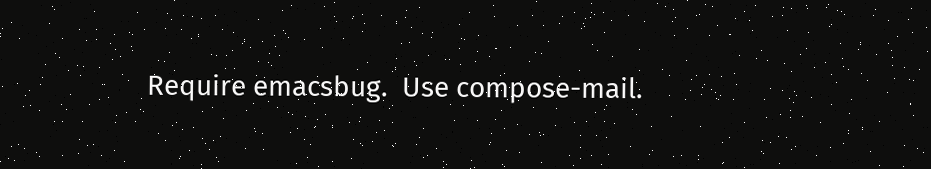Require emacsbug.  Use compose-mail.